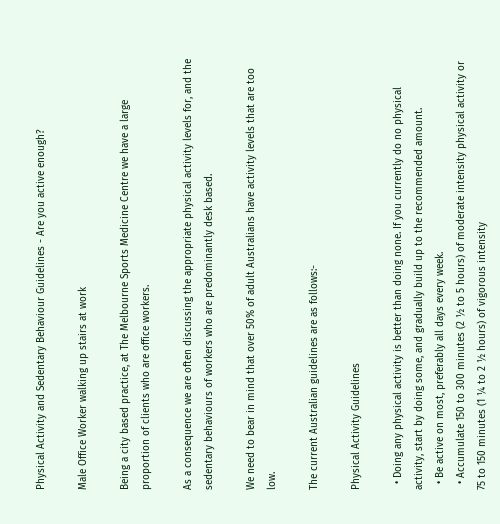Physical Activity and Sedentary Behaviour Guidelines - Are you active enough?

Male Office Worker walking up stairs at work

Being a city based practice, at The Melbourne Sports Medicine Centre we have a large proportion of clients who are office workers.

As a consequence we are often discussing the appropriate physical activity levels for, and the sedentary behaviours of workers who are predominantly desk based.

We need to bear in mind that over 50% of adult Australians have activity levels that are too low.

The current Australian guidelines are as follows:-

Physical Activity Guidelines

  • Doing any physical activity is better than doing none. If you currently do no physical activity, start by doing some, and gradually build up to the recommended amount.
  • Be active on most, preferably all days every week.
  • Accumulate 150 to 300 minutes (2 ½ to 5 hours) of moderate intensity physical activity or 75 to 150 minutes (1 ¼ to 2 ½ hours) of vigorous intensity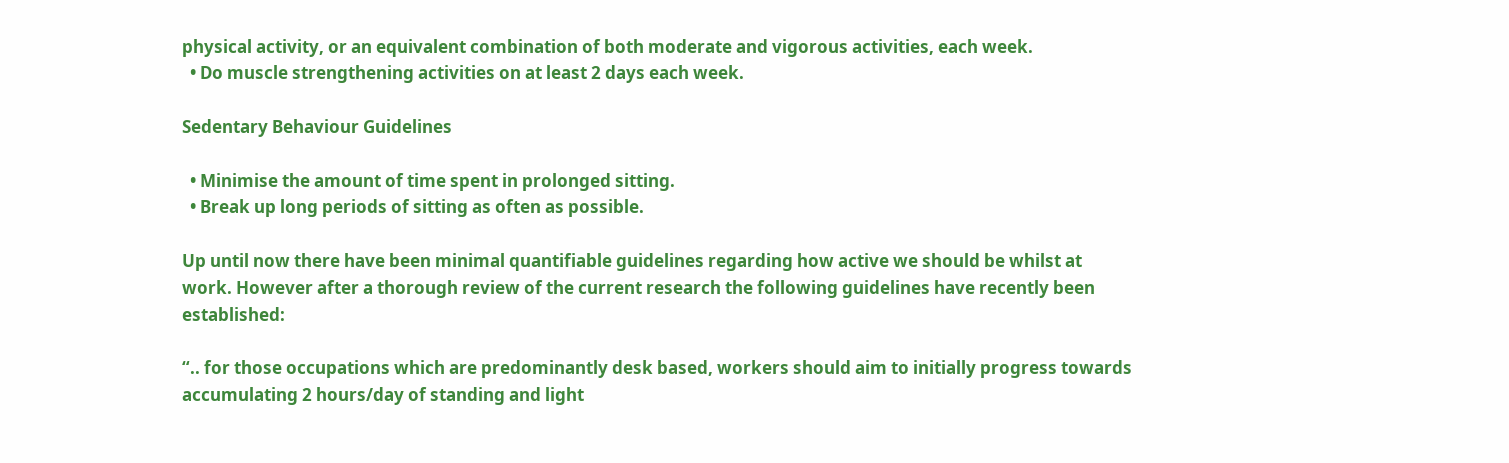physical activity, or an equivalent combination of both moderate and vigorous activities, each week.
  • Do muscle strengthening activities on at least 2 days each week.

Sedentary Behaviour Guidelines

  • Minimise the amount of time spent in prolonged sitting.
  • Break up long periods of sitting as often as possible.

Up until now there have been minimal quantifiable guidelines regarding how active we should be whilst at work. However after a thorough review of the current research the following guidelines have recently been established:

“.. for those occupations which are predominantly desk based, workers should aim to initially progress towards accumulating 2 hours/day of standing and light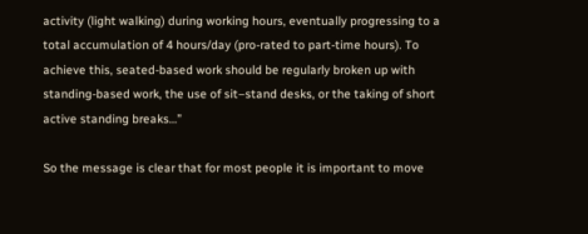activity (light walking) during working hours, eventually progressing to a total accumulation of 4 hours/day (pro-rated to part-time hours). To achieve this, seated-based work should be regularly broken up with standing-based work, the use of sit–stand desks, or the taking of short active standing breaks…”

So the message is clear that for most people it is important to move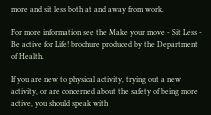more and sit less both at and away from work.

For more information see the Make your move - Sit Less - Be active for Life! brochure produced by the Department of Health.

If you are new to physical activity, trying out a new activity, or are concerned about the safety of being more active, you should speak with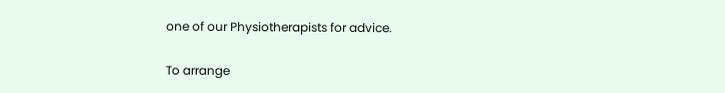one of our Physiotherapists for advice.

To arrange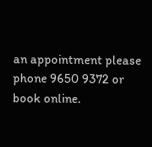an appointment please phone 9650 9372 or book online.